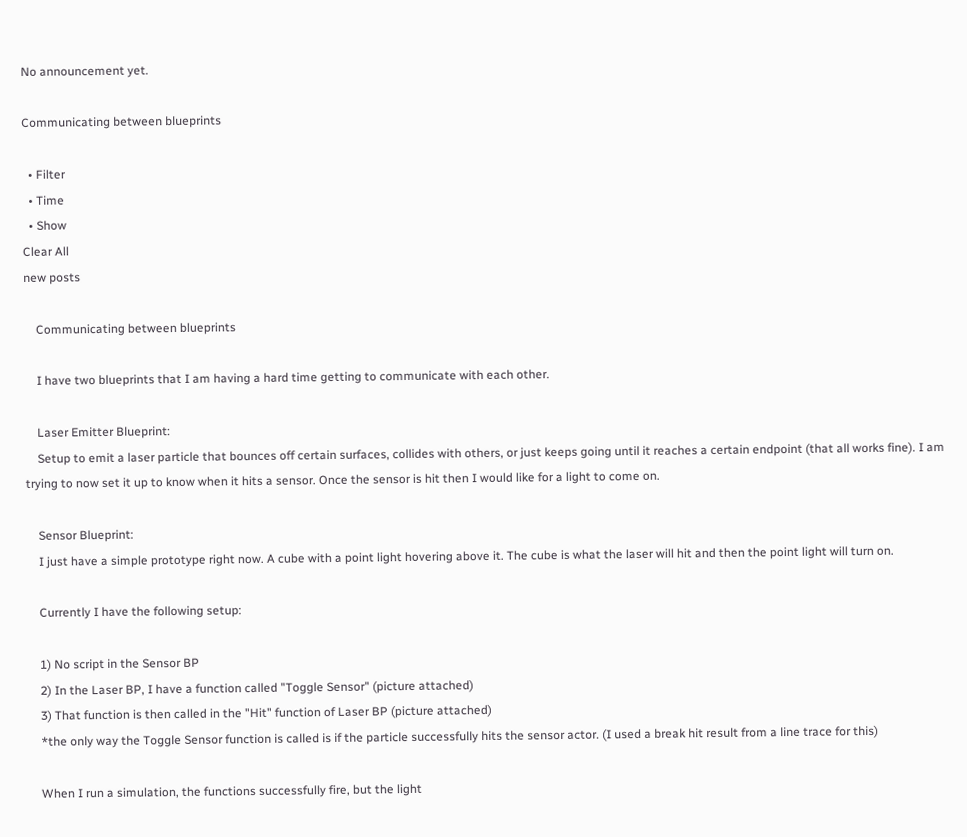No announcement yet.

Communicating between blueprints

  • Filter
  • Time
  • Show
Clear All
new posts

    Communicating between blueprints

    I have two blueprints that I am having a hard time getting to communicate with each other.

    Laser Emitter Blueprint:
    Setup to emit a laser particle that bounces off certain surfaces, collides with others, or just keeps going until it reaches a certain endpoint (that all works fine). I am trying to now set it up to know when it hits a sensor. Once the sensor is hit then I would like for a light to come on.

    Sensor Blueprint:
    I just have a simple prototype right now. A cube with a point light hovering above it. The cube is what the laser will hit and then the point light will turn on.

    Currently I have the following setup:

    1) No script in the Sensor BP
    2) In the Laser BP, I have a function called "Toggle Sensor" (picture attached)
    3) That function is then called in the "Hit" function of Laser BP (picture attached)
    *the only way the Toggle Sensor function is called is if the particle successfully hits the sensor actor. (I used a break hit result from a line trace for this)

    When I run a simulation, the functions successfully fire, but the light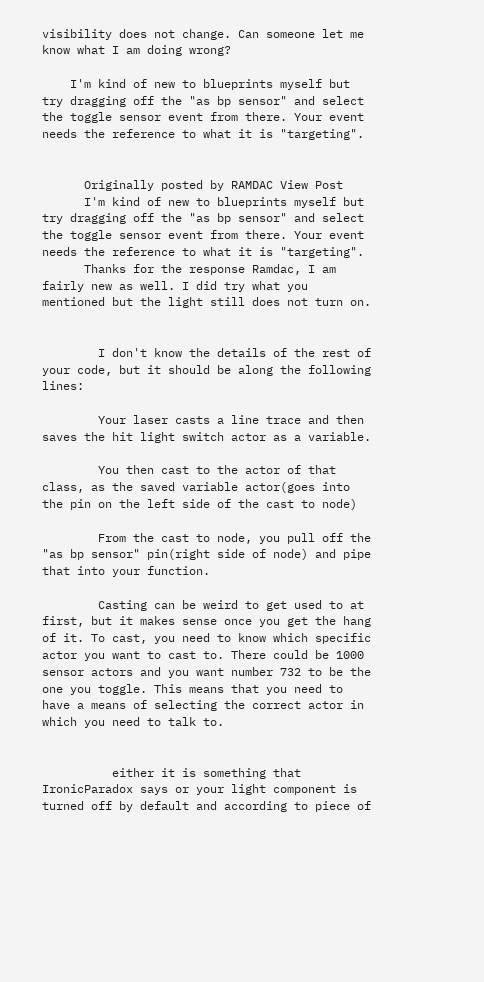visibility does not change. Can someone let me know what I am doing wrong?

    I'm kind of new to blueprints myself but try dragging off the "as bp sensor" and select the toggle sensor event from there. Your event needs the reference to what it is "targeting".


      Originally posted by RAMDAC View Post
      I'm kind of new to blueprints myself but try dragging off the "as bp sensor" and select the toggle sensor event from there. Your event needs the reference to what it is "targeting".
      Thanks for the response Ramdac, I am fairly new as well. I did try what you mentioned but the light still does not turn on.


        I don't know the details of the rest of your code, but it should be along the following lines:

        Your laser casts a line trace and then saves the hit light switch actor as a variable.

        You then cast to the actor of that class, as the saved variable actor(goes into the pin on the left side of the cast to node)

        From the cast to node, you pull off the "as bp sensor" pin(right side of node) and pipe that into your function.

        Casting can be weird to get used to at first, but it makes sense once you get the hang of it. To cast, you need to know which specific actor you want to cast to. There could be 1000 sensor actors and you want number 732 to be the one you toggle. This means that you need to have a means of selecting the correct actor in which you need to talk to.


          either it is something that IronicParadox says or your light component is turned off by default and according to piece of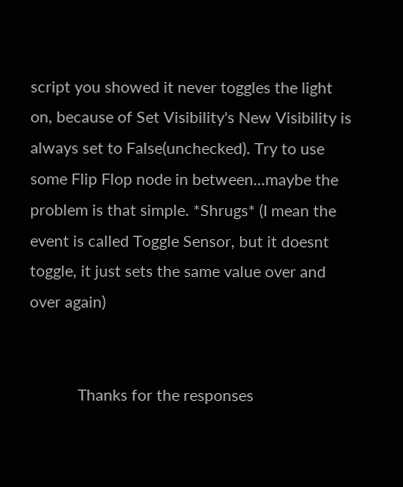script you showed it never toggles the light on, because of Set Visibility's New Visibility is always set to False(unchecked). Try to use some Flip Flop node in between...maybe the problem is that simple. *Shrugs* (I mean the event is called Toggle Sensor, but it doesnt toggle, it just sets the same value over and over again)


            Thanks for the responses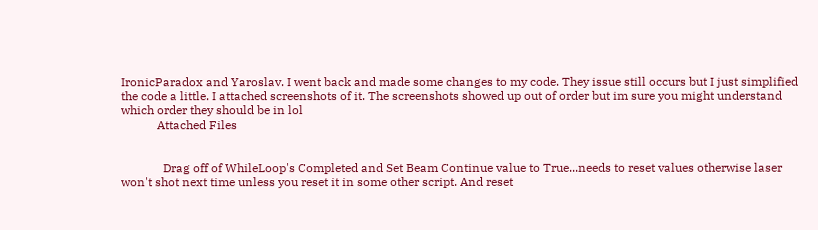IronicParadox and Yaroslav. I went back and made some changes to my code. They issue still occurs but I just simplified the code a little. I attached screenshots of it. The screenshots showed up out of order but im sure you might understand which order they should be in lol
            Attached Files


              Drag off of WhileLoop's Completed and Set Beam Continue value to True...needs to reset values otherwise laser won't shot next time unless you reset it in some other script. And reset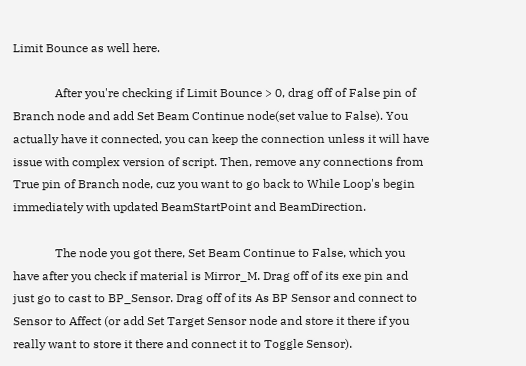Limit Bounce as well here.

              After you're checking if Limit Bounce > 0, drag off of False pin of Branch node and add Set Beam Continue node(set value to False). You actually have it connected, you can keep the connection unless it will have issue with complex version of script. Then, remove any connections from True pin of Branch node, cuz you want to go back to While Loop's begin immediately with updated BeamStartPoint and BeamDirection.

              The node you got there, Set Beam Continue to False, which you have after you check if material is Mirror_M. Drag off of its exe pin and just go to cast to BP_Sensor. Drag off of its As BP Sensor and connect to Sensor to Affect (or add Set Target Sensor node and store it there if you really want to store it there and connect it to Toggle Sensor).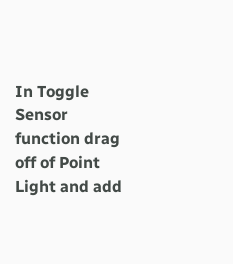In Toggle Sensor function drag off of Point Light and add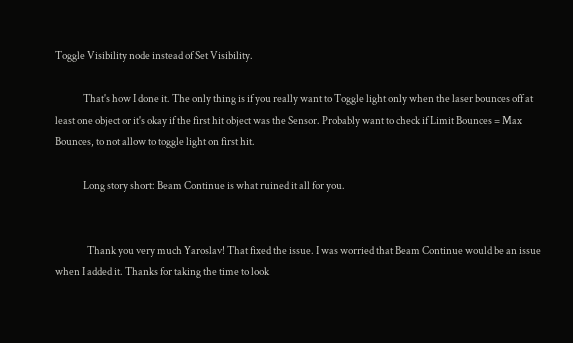Toggle Visibility node instead of Set Visibility.

              That's how I done it. The only thing is if you really want to Toggle light only when the laser bounces off at least one object or it's okay if the first hit object was the Sensor. Probably want to check if Limit Bounces = Max Bounces, to not allow to toggle light on first hit.

              Long story short: Beam Continue is what ruined it all for you.


                Thank you very much Yaroslav! That fixed the issue. I was worried that Beam Continue would be an issue when I added it. Thanks for taking the time to look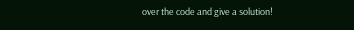over the code and give a solution!